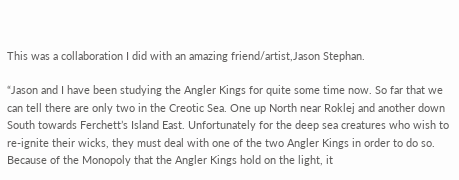This was a collaboration I did with an amazing friend/artist,Jason Stephan.

“Jason and I have been studying the Angler Kings for quite some time now. So far that we can tell there are only two in the Creotic Sea. One up North near Roklej and another down South towards Ferchett’s Island East. Unfortunately for the deep sea creatures who wish to re-ignite their wicks, they must deal with one of the two Angler Kings in order to do so. Because of the Monopoly that the Angler Kings hold on the light, it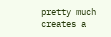pretty much creates a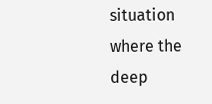situation where the deep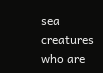sea creatures who are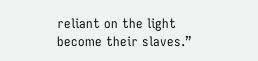reliant on the light become their slaves.”